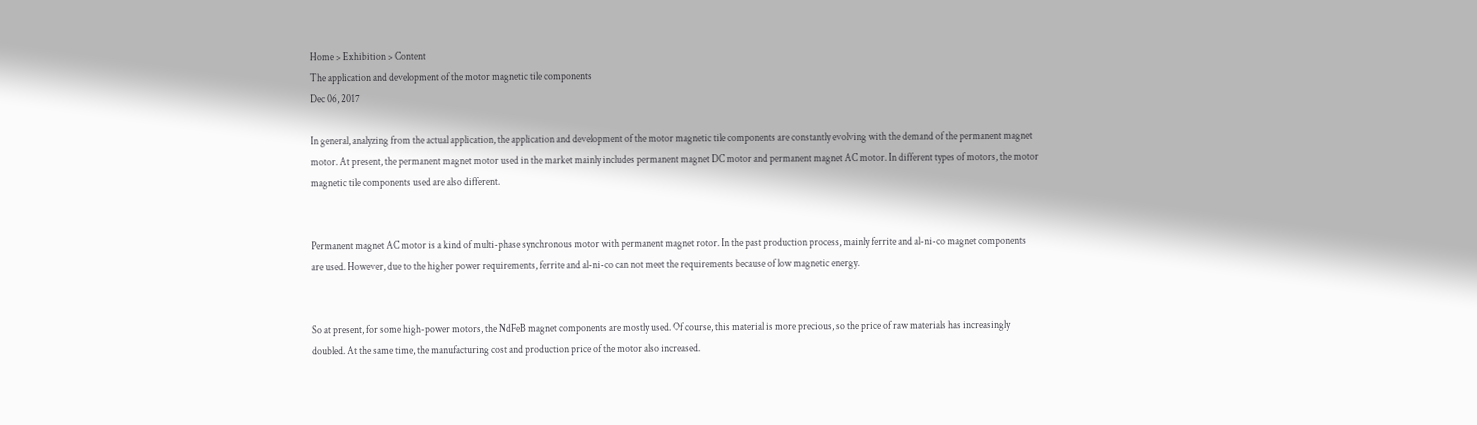Home > Exhibition > Content
The application and development of the motor magnetic tile components
Dec 06, 2017

In general, analyzing from the actual application, the application and development of the motor magnetic tile components are constantly evolving with the demand of the permanent magnet motor. At present, the permanent magnet motor used in the market mainly includes permanent magnet DC motor and permanent magnet AC motor. In different types of motors, the motor magnetic tile components used are also different.


Permanent magnet AC motor is a kind of multi-phase synchronous motor with permanent magnet rotor. In the past production process, mainly ferrite and al-ni-co magnet components are used. However, due to the higher power requirements, ferrite and al-ni-co can not meet the requirements because of low magnetic energy.


So at present, for some high-power motors, the NdFeB magnet components are mostly used. Of course, this material is more precious, so the price of raw materials has increasingly doubled. At the same time, the manufacturing cost and production price of the motor also increased.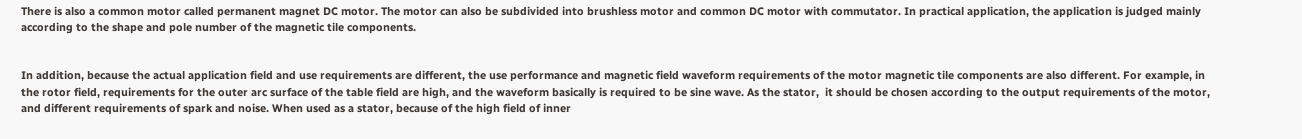There is also a common motor called permanent magnet DC motor. The motor can also be subdivided into brushless motor and common DC motor with commutator. In practical application, the application is judged mainly according to the shape and pole number of the magnetic tile components.


In addition, because the actual application field and use requirements are different, the use performance and magnetic field waveform requirements of the motor magnetic tile components are also different. For example, in the rotor field, requirements for the outer arc surface of the table field are high, and the waveform basically is required to be sine wave. As the stator,  it should be chosen according to the output requirements of the motor, and different requirements of spark and noise. When used as a stator, because of the high field of inner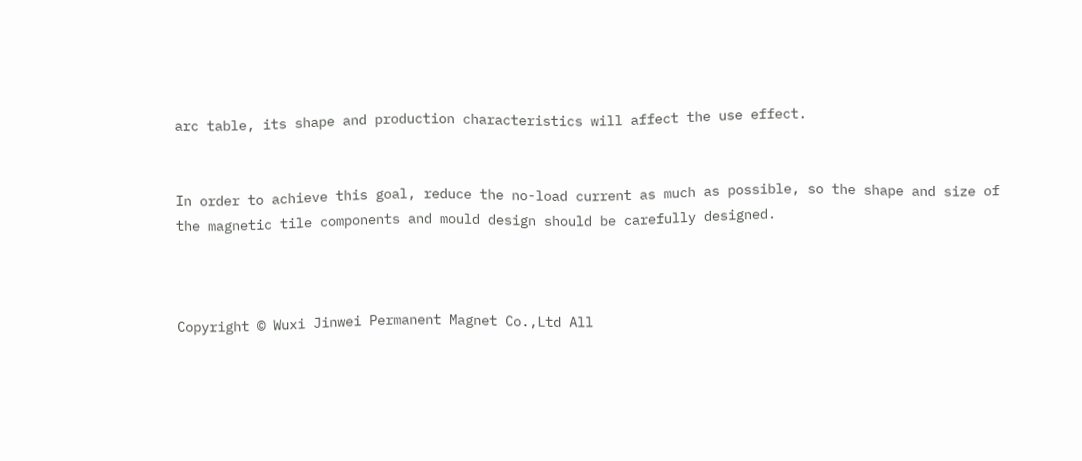arc table, its shape and production characteristics will affect the use effect.


In order to achieve this goal, reduce the no-load current as much as possible, so the shape and size of the magnetic tile components and mould design should be carefully designed.



Copyright © Wuxi Jinwei Permanent Magnet Co.,Ltd All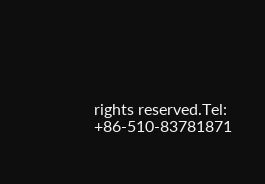rights reserved.Tel: +86-510-83781871